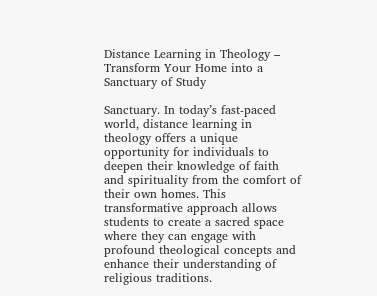Distance Learning in Theology – Transform Your Home into a Sanctuary of Study

Sanctuary. In today’s fast-paced world, distance learning in theology offers a unique opportunity for individuals to deepen their knowledge of faith and spirituality from the comfort of their own homes. This transformative approach allows students to create a sacred space where they can engage with profound theological concepts and enhance their understanding of religious traditions.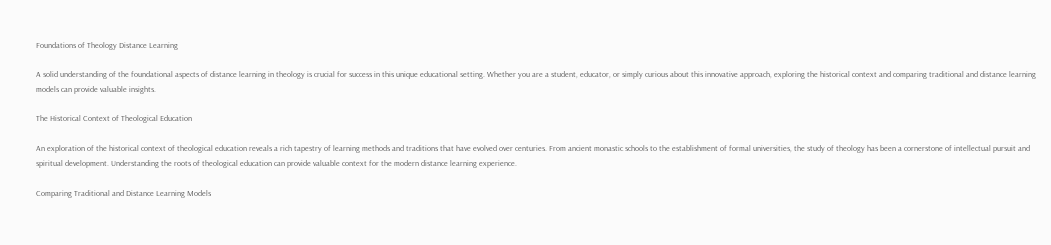Foundations of Theology Distance Learning

A solid understanding of the foundational aspects of distance learning in theology is crucial for success in this unique educational setting. Whether you are a student, educator, or simply curious about this innovative approach, exploring the historical context and comparing traditional and distance learning models can provide valuable insights.

The Historical Context of Theological Education

An exploration of the historical context of theological education reveals a rich tapestry of learning methods and traditions that have evolved over centuries. From ancient monastic schools to the establishment of formal universities, the study of theology has been a cornerstone of intellectual pursuit and spiritual development. Understanding the roots of theological education can provide valuable context for the modern distance learning experience.

Comparing Traditional and Distance Learning Models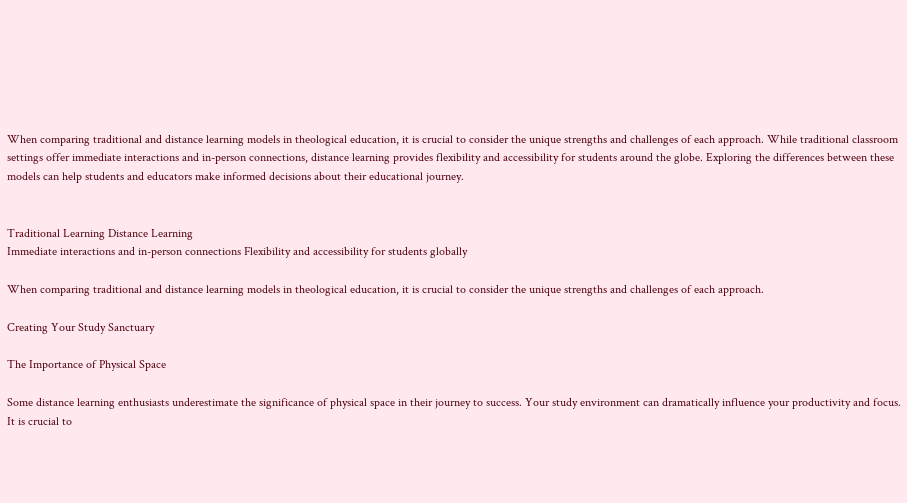When comparing traditional and distance learning models in theological education, it is crucial to consider the unique strengths and challenges of each approach. While traditional classroom settings offer immediate interactions and in-person connections, distance learning provides flexibility and accessibility for students around the globe. Exploring the differences between these models can help students and educators make informed decisions about their educational journey.


Traditional Learning Distance Learning
Immediate interactions and in-person connections Flexibility and accessibility for students globally

When comparing traditional and distance learning models in theological education, it is crucial to consider the unique strengths and challenges of each approach.

Creating Your Study Sanctuary

The Importance of Physical Space

Some distance learning enthusiasts underestimate the significance of physical space in their journey to success. Your study environment can dramatically influence your productivity and focus. It is crucial to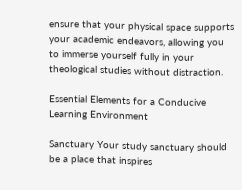ensure that your physical space supports your academic endeavors, allowing you to immerse yourself fully in your theological studies without distraction.

Essential Elements for a Conducive Learning Environment

Sanctuary Your study sanctuary should be a place that inspires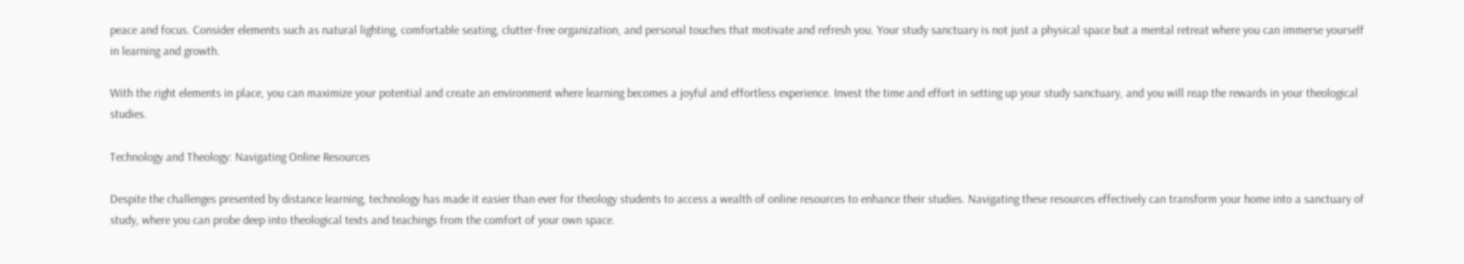peace and focus. Consider elements such as natural lighting, comfortable seating, clutter-free organization, and personal touches that motivate and refresh you. Your study sanctuary is not just a physical space but a mental retreat where you can immerse yourself in learning and growth.

With the right elements in place, you can maximize your potential and create an environment where learning becomes a joyful and effortless experience. Invest the time and effort in setting up your study sanctuary, and you will reap the rewards in your theological studies.

Technology and Theology: Navigating Online Resources

Despite the challenges presented by distance learning, technology has made it easier than ever for theology students to access a wealth of online resources to enhance their studies. Navigating these resources effectively can transform your home into a sanctuary of study, where you can probe deep into theological texts and teachings from the comfort of your own space.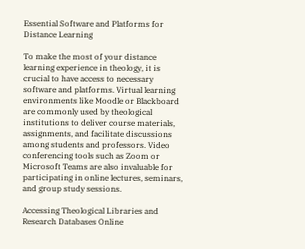Essential Software and Platforms for Distance Learning

To make the most of your distance learning experience in theology, it is crucial to have access to necessary software and platforms. Virtual learning environments like Moodle or Blackboard are commonly used by theological institutions to deliver course materials, assignments, and facilitate discussions among students and professors. Video conferencing tools such as Zoom or Microsoft Teams are also invaluable for participating in online lectures, seminars, and group study sessions.

Accessing Theological Libraries and Research Databases Online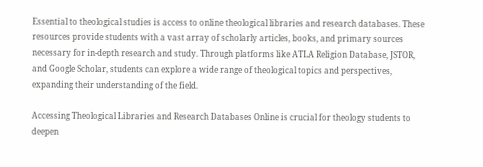Essential to theological studies is access to online theological libraries and research databases. These resources provide students with a vast array of scholarly articles, books, and primary sources necessary for in-depth research and study. Through platforms like ATLA Religion Database, JSTOR, and Google Scholar, students can explore a wide range of theological topics and perspectives, expanding their understanding of the field.

Accessing Theological Libraries and Research Databases Online is crucial for theology students to deepen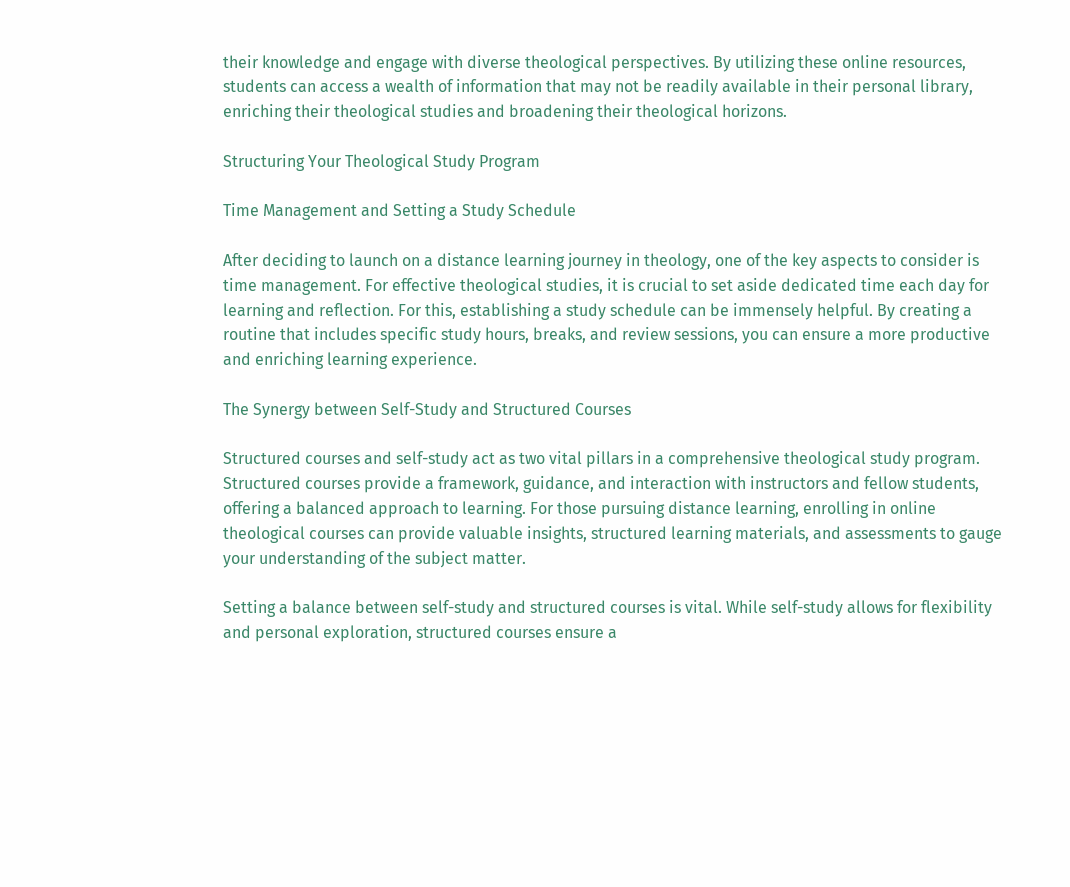their knowledge and engage with diverse theological perspectives. By utilizing these online resources, students can access a wealth of information that may not be readily available in their personal library, enriching their theological studies and broadening their theological horizons.

Structuring Your Theological Study Program

Time Management and Setting a Study Schedule

After deciding to launch on a distance learning journey in theology, one of the key aspects to consider is time management. For effective theological studies, it is crucial to set aside dedicated time each day for learning and reflection. For this, establishing a study schedule can be immensely helpful. By creating a routine that includes specific study hours, breaks, and review sessions, you can ensure a more productive and enriching learning experience.

The Synergy between Self-Study and Structured Courses

Structured courses and self-study act as two vital pillars in a comprehensive theological study program. Structured courses provide a framework, guidance, and interaction with instructors and fellow students, offering a balanced approach to learning. For those pursuing distance learning, enrolling in online theological courses can provide valuable insights, structured learning materials, and assessments to gauge your understanding of the subject matter.

Setting a balance between self-study and structured courses is vital. While self-study allows for flexibility and personal exploration, structured courses ensure a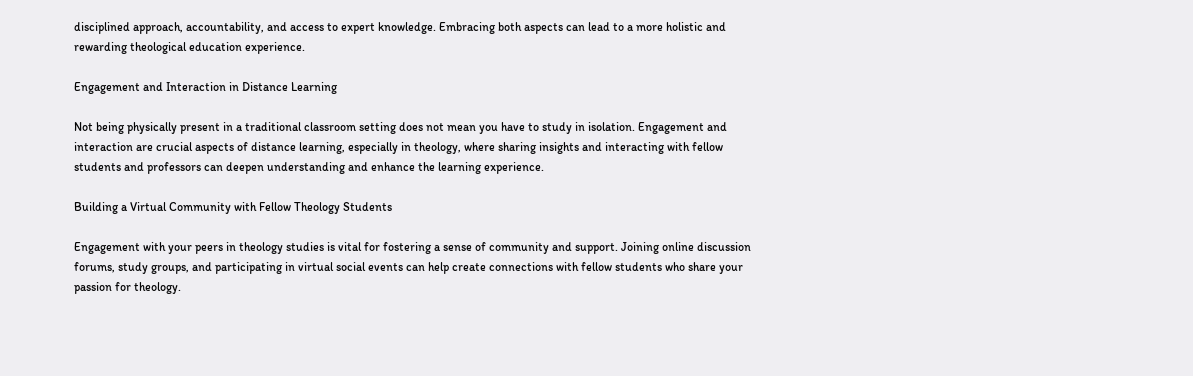disciplined approach, accountability, and access to expert knowledge. Embracing both aspects can lead to a more holistic and rewarding theological education experience.

Engagement and Interaction in Distance Learning

Not being physically present in a traditional classroom setting does not mean you have to study in isolation. Engagement and interaction are crucial aspects of distance learning, especially in theology, where sharing insights and interacting with fellow students and professors can deepen understanding and enhance the learning experience.

Building a Virtual Community with Fellow Theology Students

Engagement with your peers in theology studies is vital for fostering a sense of community and support. Joining online discussion forums, study groups, and participating in virtual social events can help create connections with fellow students who share your passion for theology.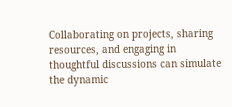Collaborating on projects, sharing resources, and engaging in thoughtful discussions can simulate the dynamic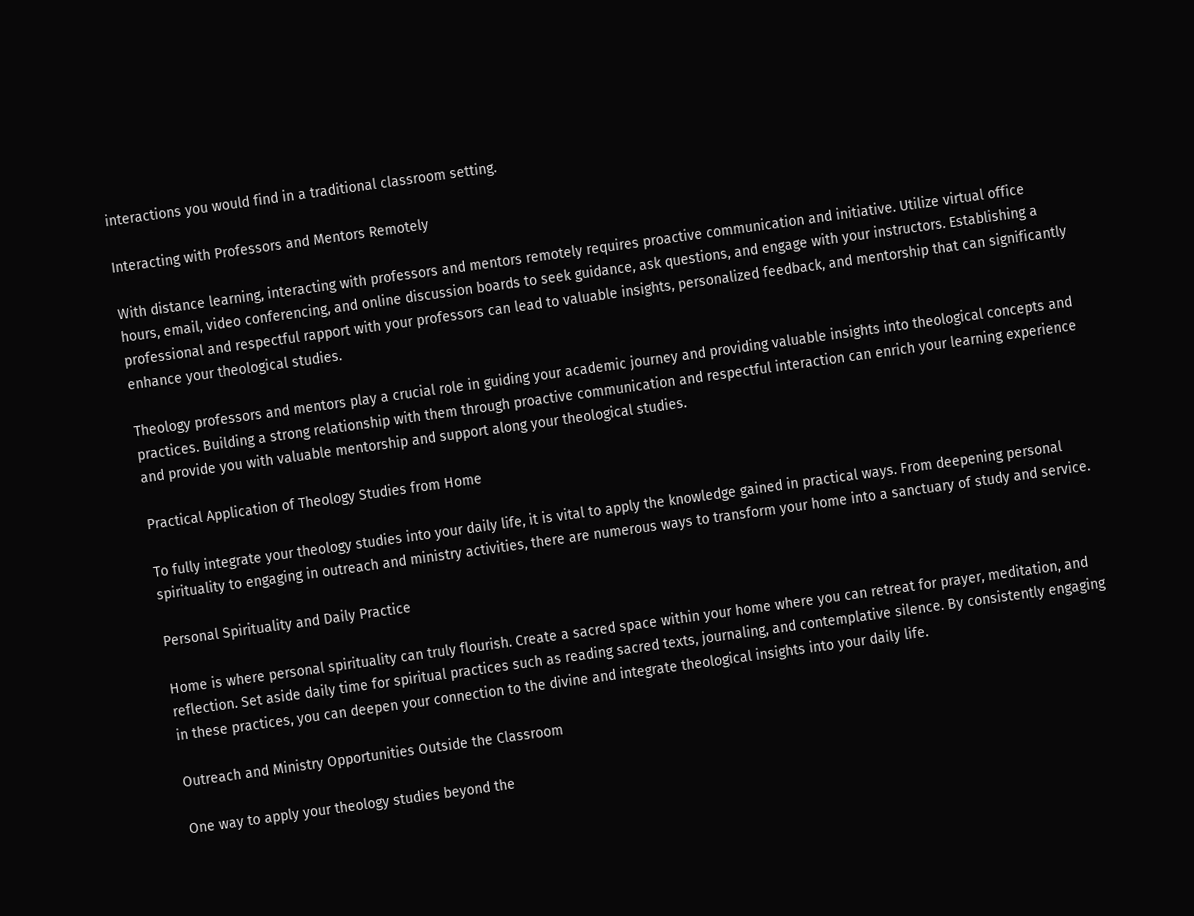interactions you would find in a traditional classroom setting.

Interacting with Professors and Mentors Remotely

With distance learning, interacting with professors and mentors remotely requires proactive communication and initiative. Utilize virtual office hours, email, video conferencing, and online discussion boards to seek guidance, ask questions, and engage with your instructors. Establishing a professional and respectful rapport with your professors can lead to valuable insights, personalized feedback, and mentorship that can significantly enhance your theological studies.

Theology professors and mentors play a crucial role in guiding your academic journey and providing valuable insights into theological concepts and practices. Building a strong relationship with them through proactive communication and respectful interaction can enrich your learning experience and provide you with valuable mentorship and support along your theological studies.

Practical Application of Theology Studies from Home

To fully integrate your theology studies into your daily life, it is vital to apply the knowledge gained in practical ways. From deepening personal spirituality to engaging in outreach and ministry activities, there are numerous ways to transform your home into a sanctuary of study and service.

Personal Spirituality and Daily Practice

Home is where personal spirituality can truly flourish. Create a sacred space within your home where you can retreat for prayer, meditation, and reflection. Set aside daily time for spiritual practices such as reading sacred texts, journaling, and contemplative silence. By consistently engaging in these practices, you can deepen your connection to the divine and integrate theological insights into your daily life.

Outreach and Ministry Opportunities Outside the Classroom

One way to apply your theology studies beyond the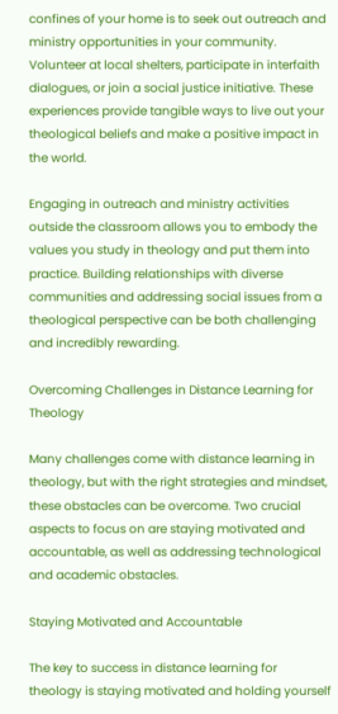confines of your home is to seek out outreach and ministry opportunities in your community. Volunteer at local shelters, participate in interfaith dialogues, or join a social justice initiative. These experiences provide tangible ways to live out your theological beliefs and make a positive impact in the world.

Engaging in outreach and ministry activities outside the classroom allows you to embody the values you study in theology and put them into practice. Building relationships with diverse communities and addressing social issues from a theological perspective can be both challenging and incredibly rewarding.

Overcoming Challenges in Distance Learning for Theology

Many challenges come with distance learning in theology, but with the right strategies and mindset, these obstacles can be overcome. Two crucial aspects to focus on are staying motivated and accountable, as well as addressing technological and academic obstacles.

Staying Motivated and Accountable

The key to success in distance learning for theology is staying motivated and holding yourself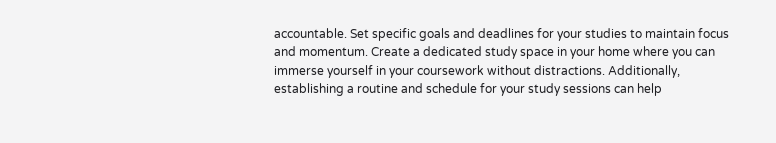accountable. Set specific goals and deadlines for your studies to maintain focus and momentum. Create a dedicated study space in your home where you can immerse yourself in your coursework without distractions. Additionally, establishing a routine and schedule for your study sessions can help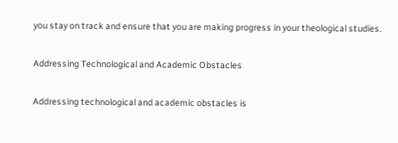you stay on track and ensure that you are making progress in your theological studies.

Addressing Technological and Academic Obstacles

Addressing technological and academic obstacles is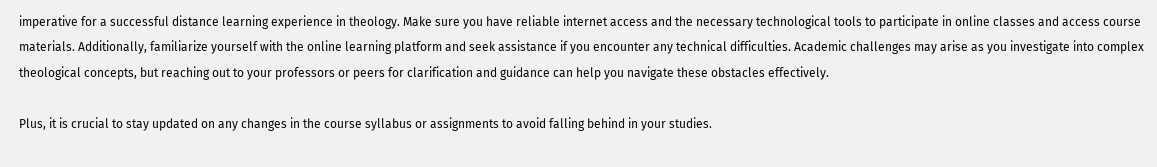imperative for a successful distance learning experience in theology. Make sure you have reliable internet access and the necessary technological tools to participate in online classes and access course materials. Additionally, familiarize yourself with the online learning platform and seek assistance if you encounter any technical difficulties. Academic challenges may arise as you investigate into complex theological concepts, but reaching out to your professors or peers for clarification and guidance can help you navigate these obstacles effectively.

Plus, it is crucial to stay updated on any changes in the course syllabus or assignments to avoid falling behind in your studies.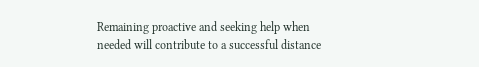Remaining proactive and seeking help when needed will contribute to a successful distance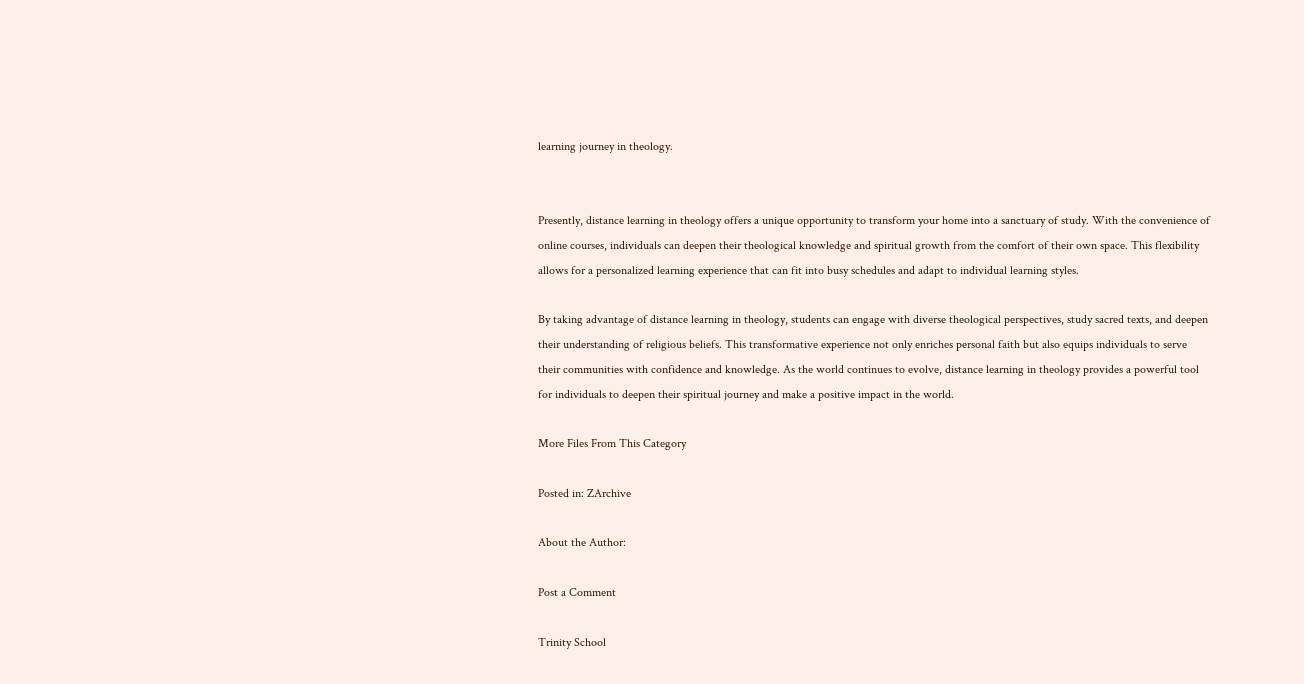learning journey in theology.


Presently, distance learning in theology offers a unique opportunity to transform your home into a sanctuary of study. With the convenience of online courses, individuals can deepen their theological knowledge and spiritual growth from the comfort of their own space. This flexibility allows for a personalized learning experience that can fit into busy schedules and adapt to individual learning styles.

By taking advantage of distance learning in theology, students can engage with diverse theological perspectives, study sacred texts, and deepen their understanding of religious beliefs. This transformative experience not only enriches personal faith but also equips individuals to serve their communities with confidence and knowledge. As the world continues to evolve, distance learning in theology provides a powerful tool for individuals to deepen their spiritual journey and make a positive impact in the world.

More Files From This Category

Posted in: ZArchive

About the Author:

Post a Comment

Trinity School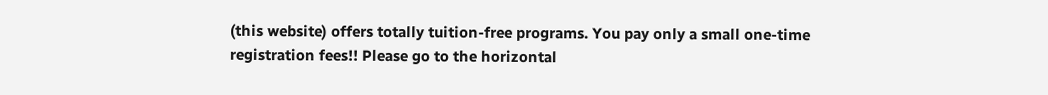(this website) offers totally tuition-free programs. You pay only a small one-time registration fees!! Please go to the horizontal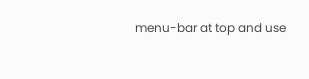menu-bar at top and use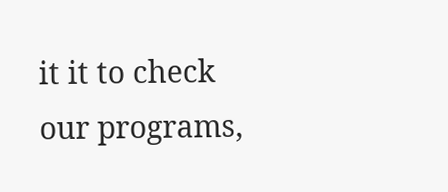it it to check our programs,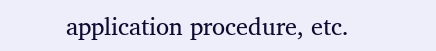application procedure, etc.